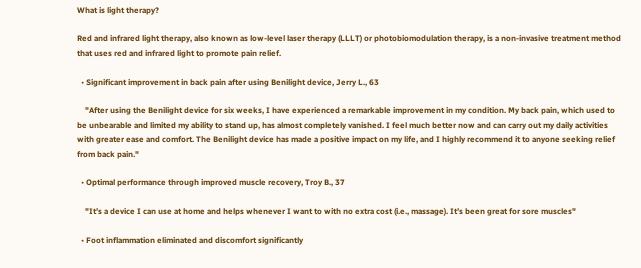What is light therapy?

Red and infrared light therapy, also known as low-level laser therapy (LLLT) or photobiomodulation therapy, is a non-invasive treatment method that uses red and infrared light to promote pain relief.

  • Significant improvement in back pain after using Benilight device, Jerry L., 63

    "After using the Benilight device for six weeks, I have experienced a remarkable improvement in my condition. My back pain, which used to be unbearable and limited my ability to stand up, has almost completely vanished. I feel much better now and can carry out my daily activities with greater ease and comfort. The Benilight device has made a positive impact on my life, and I highly recommend it to anyone seeking relief from back pain."

  • Optimal performance through improved muscle recovery, Troy B., 37

    "It’s a device I can use at home and helps whenever I want to with no extra cost (i.e., massage). It’s been great for sore muscles"

  • Foot inflammation eliminated and discomfort significantly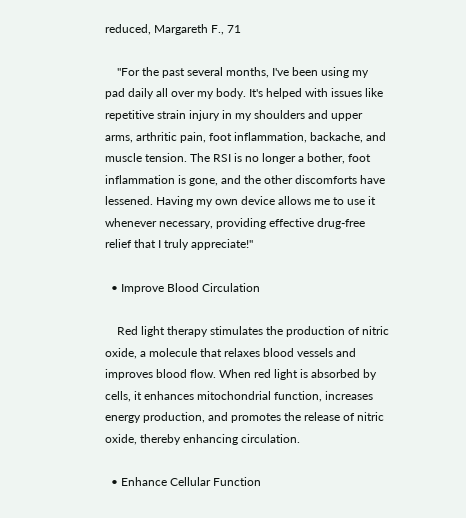reduced, Margareth F., 71

    "For the past several months, I've been using my pad daily all over my body. It's helped with issues like repetitive strain injury in my shoulders and upper arms, arthritic pain, foot inflammation, backache, and muscle tension. The RSI is no longer a bother, foot inflammation is gone, and the other discomforts have lessened. Having my own device allows me to use it whenever necessary, providing effective drug-free relief that I truly appreciate!"

  • Improve Blood Circulation

    Red light therapy stimulates the production of nitric oxide, a molecule that relaxes blood vessels and improves blood flow. When red light is absorbed by cells, it enhances mitochondrial function, increases energy production, and promotes the release of nitric oxide, thereby enhancing circulation.

  • Enhance Cellular Function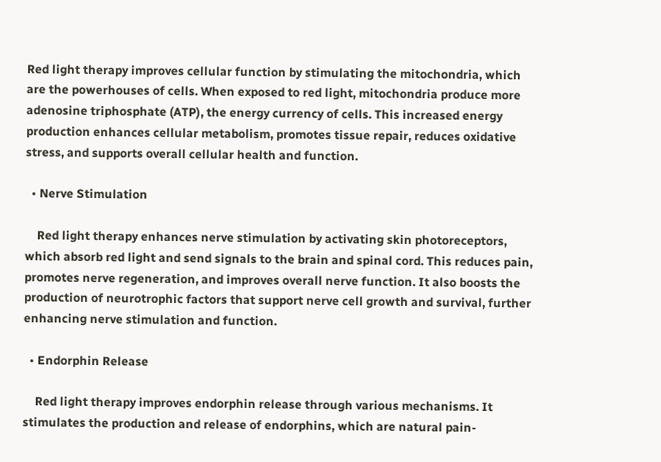Red light therapy improves cellular function by stimulating the mitochondria, which are the powerhouses of cells. When exposed to red light, mitochondria produce more adenosine triphosphate (ATP), the energy currency of cells. This increased energy production enhances cellular metabolism, promotes tissue repair, reduces oxidative stress, and supports overall cellular health and function.

  • Nerve Stimulation

    Red light therapy enhances nerve stimulation by activating skin photoreceptors, which absorb red light and send signals to the brain and spinal cord. This reduces pain, promotes nerve regeneration, and improves overall nerve function. It also boosts the production of neurotrophic factors that support nerve cell growth and survival, further enhancing nerve stimulation and function.

  • Endorphin Release

    Red light therapy improves endorphin release through various mechanisms. It stimulates the production and release of endorphins, which are natural pain-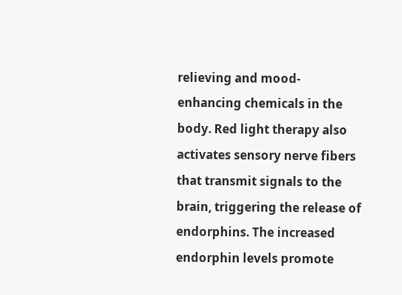relieving and mood-enhancing chemicals in the body. Red light therapy also activates sensory nerve fibers that transmit signals to the brain, triggering the release of endorphins. The increased endorphin levels promote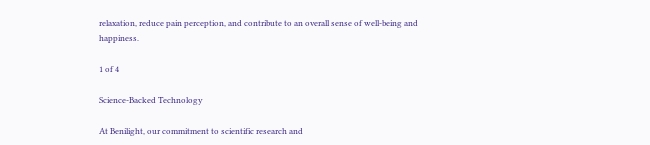relaxation, reduce pain perception, and contribute to an overall sense of well-being and happiness.

1 of 4

Science-Backed Technology

At Benilight, our commitment to scientific research and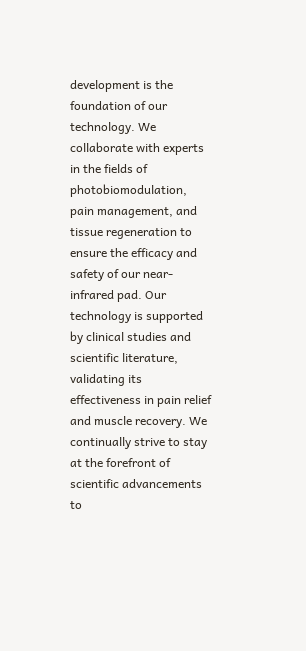development is the foundation of our technology. We collaborate with experts in the fields of photobiomodulation, pain management, and tissue regeneration to ensure the efficacy and safety of our near-infrared pad. Our technology is supported by clinical studies and scientific literature, validating its effectiveness in pain relief and muscle recovery. We continually strive to stay at the forefront of scientific advancements to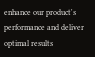enhance our product's performance and deliver optimal results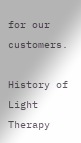for our customers.

History of Light Therapy